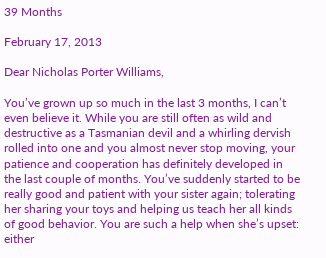39 Months

February 17, 2013

Dear Nicholas Porter Williams,

You’ve grown up so much in the last 3 months, I can’t even believe it. While you are still often as wild and destructive as a Tasmanian devil and a whirling dervish rolled into one and you almost never stop moving, your patience and cooperation has definitely developed in the last couple of months. You’ve suddenly started to be really good and patient with your sister again; tolerating her sharing your toys and helping us teach her all kinds of good behavior. You are such a help when she’s upset: either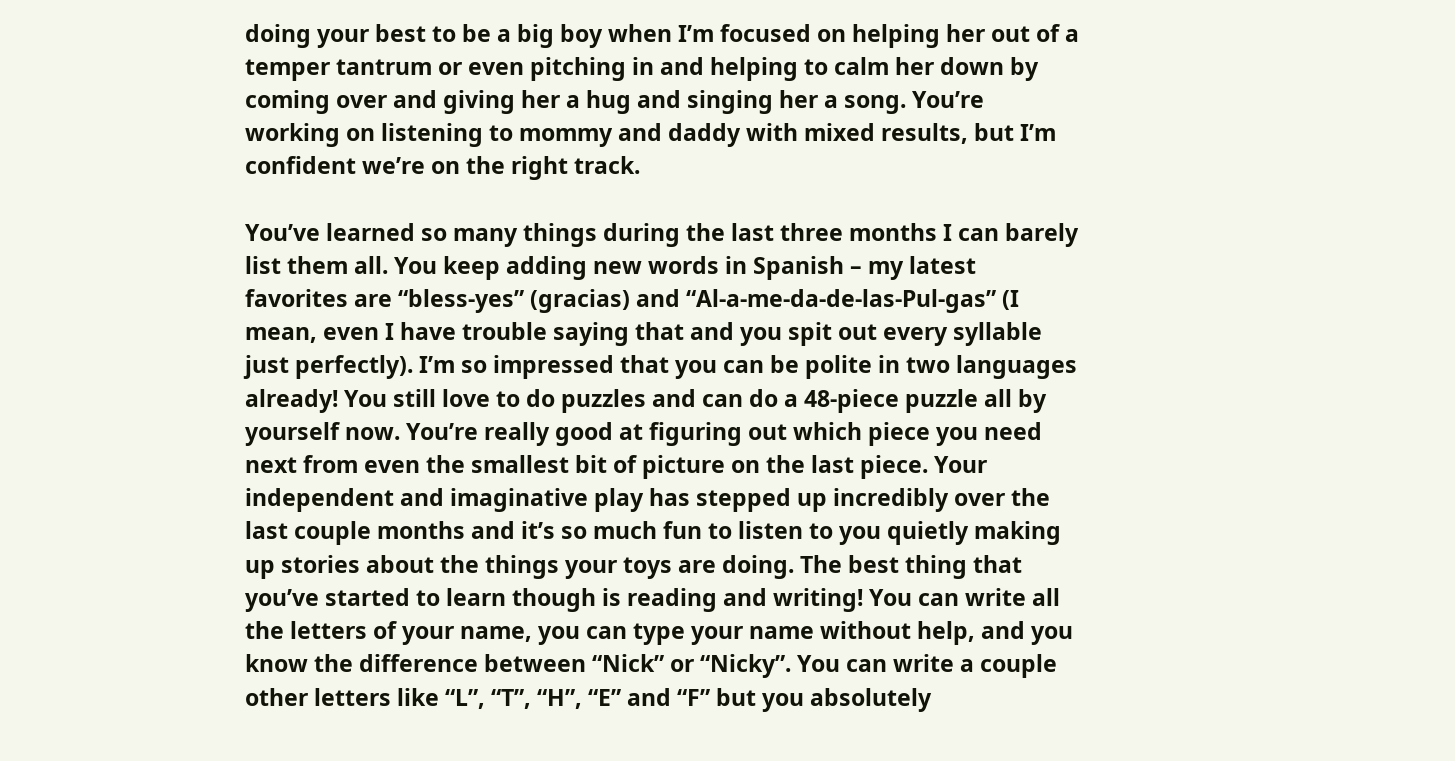doing your best to be a big boy when I’m focused on helping her out of a temper tantrum or even pitching in and helping to calm her down by coming over and giving her a hug and singing her a song. You’re working on listening to mommy and daddy with mixed results, but I’m confident we’re on the right track.

You’ve learned so many things during the last three months I can barely list them all. You keep adding new words in Spanish – my latest favorites are “bless-yes” (gracias) and “Al-a-me-da-de-las-Pul-gas” (I mean, even I have trouble saying that and you spit out every syllable just perfectly). I’m so impressed that you can be polite in two languages already! You still love to do puzzles and can do a 48-piece puzzle all by yourself now. You’re really good at figuring out which piece you need next from even the smallest bit of picture on the last piece. Your independent and imaginative play has stepped up incredibly over the last couple months and it’s so much fun to listen to you quietly making up stories about the things your toys are doing. The best thing that you’ve started to learn though is reading and writing! You can write all the letters of your name, you can type your name without help, and you know the difference between “Nick” or “Nicky”. You can write a couple other letters like “L”, “T”, “H”, “E” and “F” but you absolutely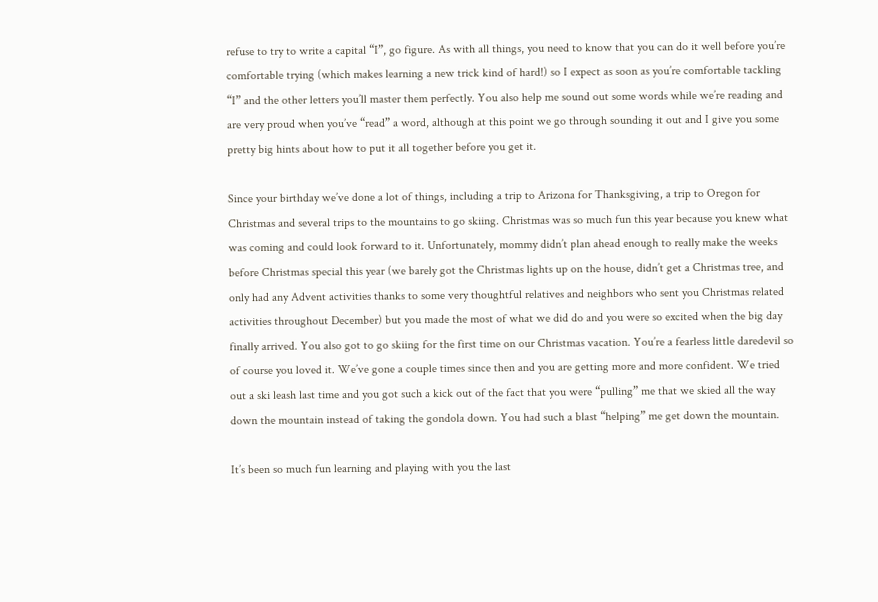refuse to try to write a capital “I”, go figure. As with all things, you need to know that you can do it well before you’re comfortable trying (which makes learning a new trick kind of hard!) so I expect as soon as you’re comfortable tackling “I” and the other letters you’ll master them perfectly. You also help me sound out some words while we’re reading and are very proud when you’ve “read” a word, although at this point we go through sounding it out and I give you some pretty big hints about how to put it all together before you get it.

Since your birthday we’ve done a lot of things, including a trip to Arizona for Thanksgiving, a trip to Oregon for Christmas and several trips to the mountains to go skiing. Christmas was so much fun this year because you knew what was coming and could look forward to it. Unfortunately, mommy didn’t plan ahead enough to really make the weeks before Christmas special this year (we barely got the Christmas lights up on the house, didn’t get a Christmas tree, and only had any Advent activities thanks to some very thoughtful relatives and neighbors who sent you Christmas related activities throughout December) but you made the most of what we did do and you were so excited when the big day finally arrived. You also got to go skiing for the first time on our Christmas vacation. You’re a fearless little daredevil so of course you loved it. We’ve gone a couple times since then and you are getting more and more confident. We tried out a ski leash last time and you got such a kick out of the fact that you were “pulling” me that we skied all the way down the mountain instead of taking the gondola down. You had such a blast “helping” me get down the mountain.

It’s been so much fun learning and playing with you the last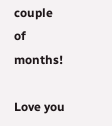couple of months!

Love you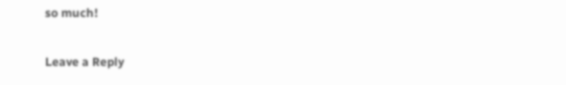so much!


Leave a Reply